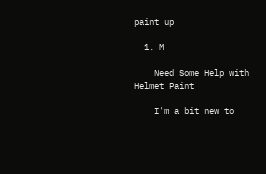paint up

  1. M

    Need Some Help with Helmet Paint

    I'm a bit new to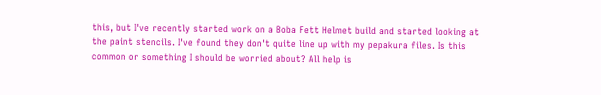this, but I've recently started work on a Boba Fett Helmet build and started looking at the paint stencils. I've found they don't quite line up with my pepakura files. Is this common or something I should be worried about? All help is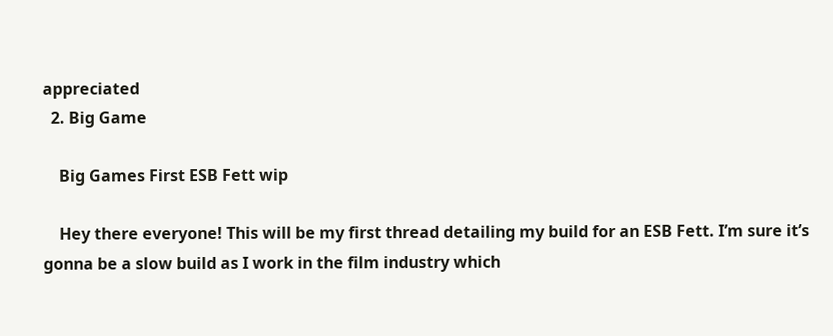appreciated
  2. Big Game

    Big Games First ESB Fett wip

    Hey there everyone! This will be my first thread detailing my build for an ESB Fett. I’m sure it’s gonna be a slow build as I work in the film industry which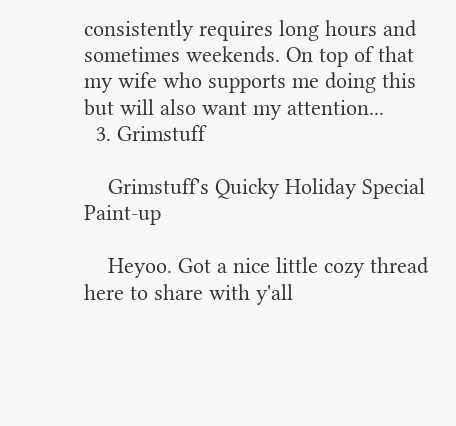consistently requires long hours and sometimes weekends. On top of that my wife who supports me doing this but will also want my attention...
  3. Grimstuff

    Grimstuff's Quicky Holiday Special Paint-up

    Heyoo. Got a nice little cozy thread here to share with y'all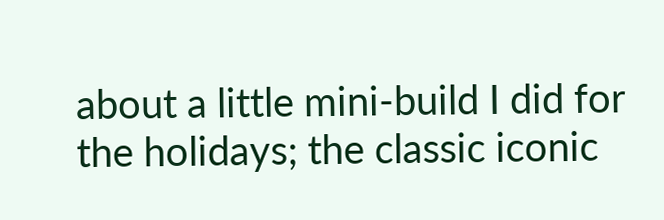about a little mini-build I did for the holidays; the classic iconic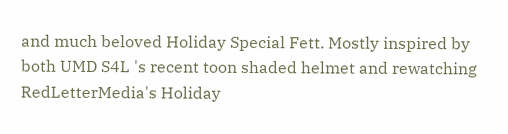and much beloved Holiday Special Fett. Mostly inspired by both UMD S4L 's recent toon shaded helmet and rewatching RedLetterMedia's Holiday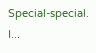Special-special. I...